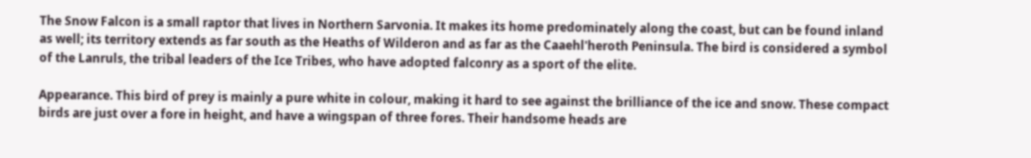The Snow Falcon is a small raptor that lives in Northern Sarvonia. It makes its home predominately along the coast, but can be found inland as well; its territory extends as far south as the Heaths of Wilderon and as far as the Caaehl'heroth Peninsula. The bird is considered a symbol of the Lanruls, the tribal leaders of the Ice Tribes, who have adopted falconry as a sport of the elite.

Appearance. This bird of prey is mainly a pure white in colour, making it hard to see against the brilliance of the ice and snow. These compact birds are just over a fore in height, and have a wingspan of three fores. Their handsome heads are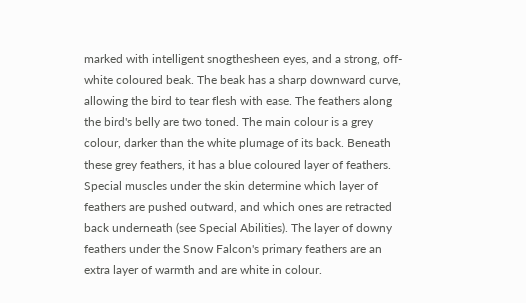marked with intelligent snogthesheen eyes, and a strong, off-white coloured beak. The beak has a sharp downward curve, allowing the bird to tear flesh with ease. The feathers along the bird's belly are two toned. The main colour is a grey colour, darker than the white plumage of its back. Beneath these grey feathers, it has a blue coloured layer of feathers. Special muscles under the skin determine which layer of feathers are pushed outward, and which ones are retracted back underneath (see Special Abilities). The layer of downy feathers under the Snow Falcon's primary feathers are an extra layer of warmth and are white in colour.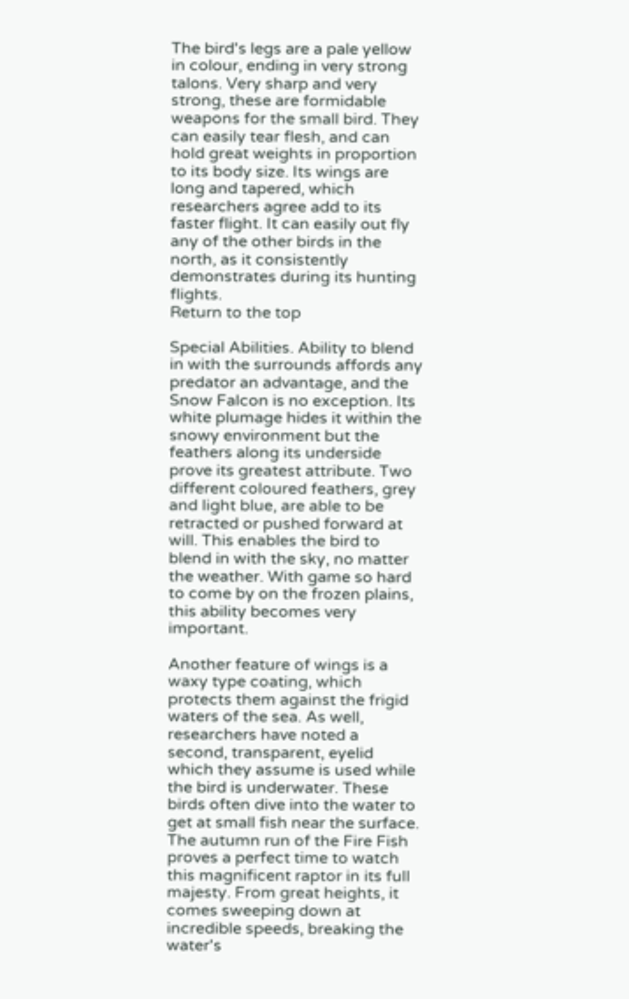The bird's legs are a pale yellow in colour, ending in very strong talons. Very sharp and very strong, these are formidable weapons for the small bird. They can easily tear flesh, and can hold great weights in proportion to its body size. Its wings are long and tapered, which researchers agree add to its faster flight. It can easily out fly any of the other birds in the north, as it consistently demonstrates during its hunting flights.
Return to the top

Special Abilities. Ability to blend in with the surrounds affords any predator an advantage, and the Snow Falcon is no exception. Its white plumage hides it within the snowy environment but the feathers along its underside prove its greatest attribute. Two different coloured feathers, grey and light blue, are able to be retracted or pushed forward at will. This enables the bird to blend in with the sky, no matter the weather. With game so hard to come by on the frozen plains, this ability becomes very important.

Another feature of wings is a waxy type coating, which protects them against the frigid waters of the sea. As well, researchers have noted a second, transparent, eyelid which they assume is used while the bird is underwater. These birds often dive into the water to get at small fish near the surface. The autumn run of the Fire Fish proves a perfect time to watch this magnificent raptor in its full majesty. From great heights, it comes sweeping down at incredible speeds, breaking the water's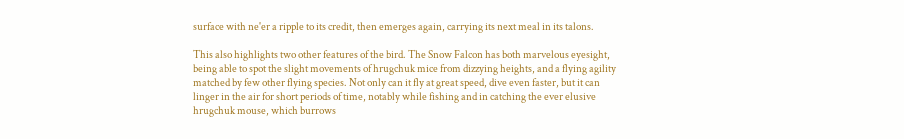surface with ne'er a ripple to its credit, then emerges again, carrying its next meal in its talons.

This also highlights two other features of the bird. The Snow Falcon has both marvelous eyesight, being able to spot the slight movements of hrugchuk mice from dizzying heights, and a flying agility matched by few other flying species. Not only can it fly at great speed, dive even faster, but it can linger in the air for short periods of time, notably while fishing and in catching the ever elusive hrugchuk mouse, which burrows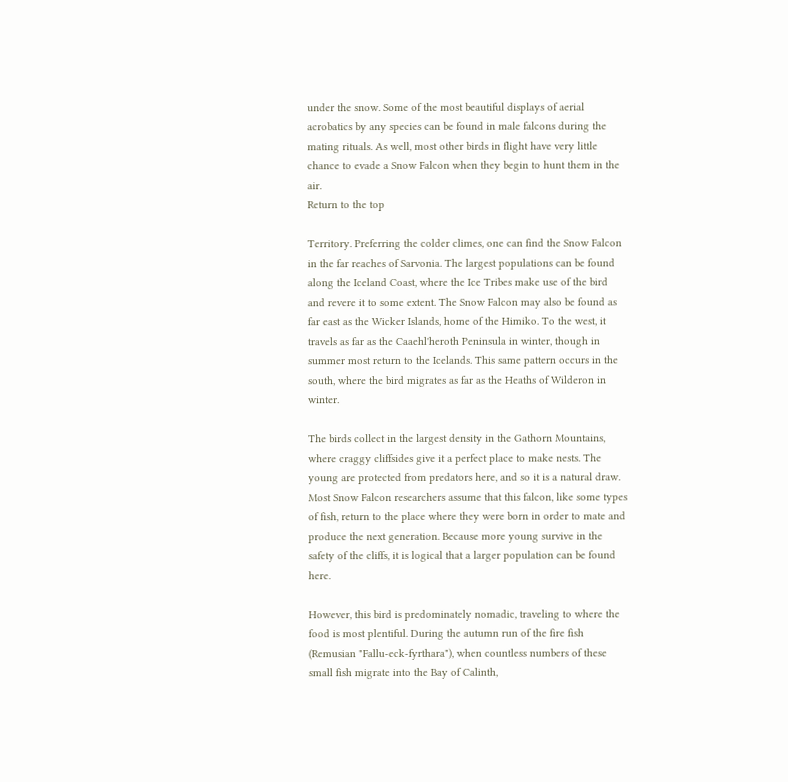under the snow. Some of the most beautiful displays of aerial acrobatics by any species can be found in male falcons during the mating rituals. As well, most other birds in flight have very little chance to evade a Snow Falcon when they begin to hunt them in the air.
Return to the top

Territory. Preferring the colder climes, one can find the Snow Falcon in the far reaches of Sarvonia. The largest populations can be found along the Iceland Coast, where the Ice Tribes make use of the bird and revere it to some extent. The Snow Falcon may also be found as far east as the Wicker Islands, home of the Himiko. To the west, it travels as far as the Caaehl'heroth Peninsula in winter, though in summer most return to the Icelands. This same pattern occurs in the south, where the bird migrates as far as the Heaths of Wilderon in winter.

The birds collect in the largest density in the Gathorn Mountains, where craggy cliffsides give it a perfect place to make nests. The young are protected from predators here, and so it is a natural draw. Most Snow Falcon researchers assume that this falcon, like some types of fish, return to the place where they were born in order to mate and produce the next generation. Because more young survive in the safety of the cliffs, it is logical that a larger population can be found here.

However, this bird is predominately nomadic, traveling to where the food is most plentiful. During the autumn run of the fire fish (Remusian "Fallu-eck-fyrthara"), when countless numbers of these small fish migrate into the Bay of Calinth,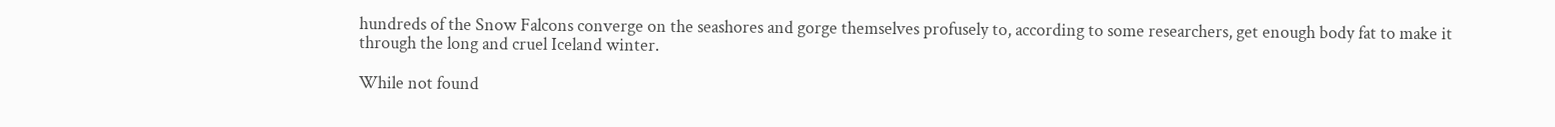hundreds of the Snow Falcons converge on the seashores and gorge themselves profusely to, according to some researchers, get enough body fat to make it through the long and cruel Iceland winter.

While not found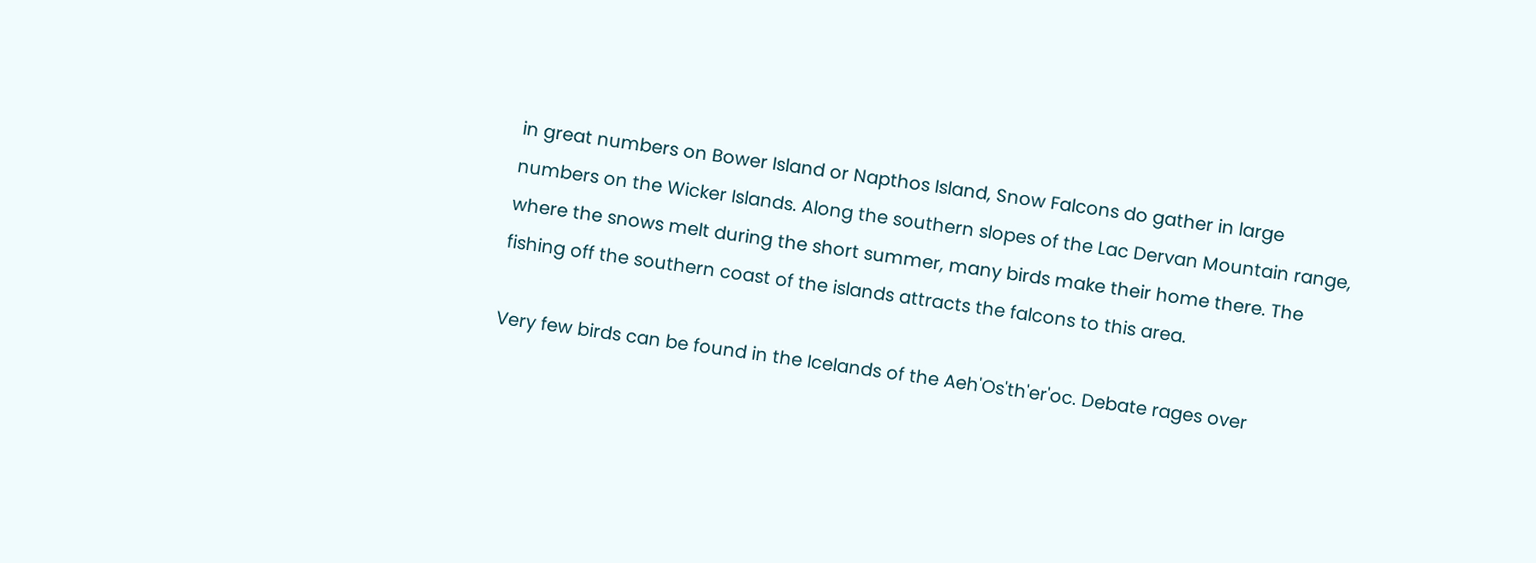in great numbers on Bower Island or Napthos Island, Snow Falcons do gather in large numbers on the Wicker Islands. Along the southern slopes of the Lac Dervan Mountain range, where the snows melt during the short summer, many birds make their home there. The fishing off the southern coast of the islands attracts the falcons to this area.

Very few birds can be found in the Icelands of the Aeh'Os'th'er'oc. Debate rages over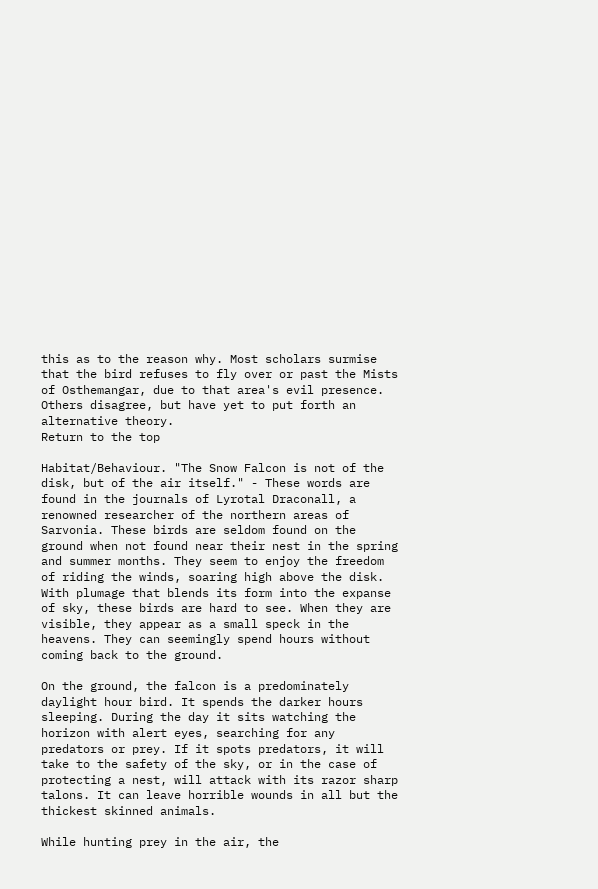this as to the reason why. Most scholars surmise that the bird refuses to fly over or past the Mists of Osthemangar, due to that area's evil presence. Others disagree, but have yet to put forth an alternative theory.
Return to the top

Habitat/Behaviour. "The Snow Falcon is not of the disk, but of the air itself." - These words are found in the journals of Lyrotal Draconall, a renowned researcher of the northern areas of Sarvonia. These birds are seldom found on the ground when not found near their nest in the spring and summer months. They seem to enjoy the freedom of riding the winds, soaring high above the disk. With plumage that blends its form into the expanse of sky, these birds are hard to see. When they are visible, they appear as a small speck in the heavens. They can seemingly spend hours without coming back to the ground.

On the ground, the falcon is a predominately daylight hour bird. It spends the darker hours sleeping. During the day it sits watching the horizon with alert eyes, searching for any predators or prey. If it spots predators, it will take to the safety of the sky, or in the case of protecting a nest, will attack with its razor sharp talons. It can leave horrible wounds in all but the thickest skinned animals.

While hunting prey in the air, the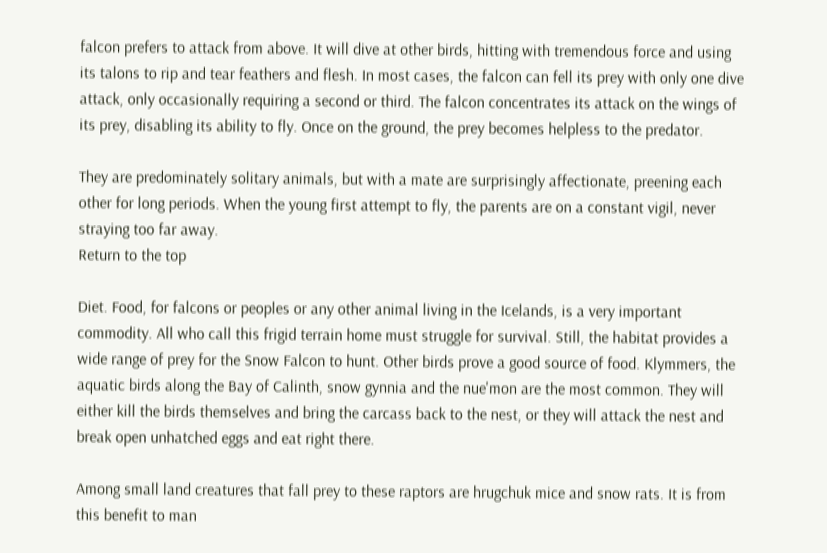falcon prefers to attack from above. It will dive at other birds, hitting with tremendous force and using its talons to rip and tear feathers and flesh. In most cases, the falcon can fell its prey with only one dive attack, only occasionally requiring a second or third. The falcon concentrates its attack on the wings of its prey, disabling its ability to fly. Once on the ground, the prey becomes helpless to the predator.

They are predominately solitary animals, but with a mate are surprisingly affectionate, preening each other for long periods. When the young first attempt to fly, the parents are on a constant vigil, never straying too far away.
Return to the top

Diet. Food, for falcons or peoples or any other animal living in the Icelands, is a very important commodity. All who call this frigid terrain home must struggle for survival. Still, the habitat provides a wide range of prey for the Snow Falcon to hunt. Other birds prove a good source of food. Klymmers, the aquatic birds along the Bay of Calinth, snow gynnia and the nue'mon are the most common. They will either kill the birds themselves and bring the carcass back to the nest, or they will attack the nest and break open unhatched eggs and eat right there.

Among small land creatures that fall prey to these raptors are hrugchuk mice and snow rats. It is from this benefit to man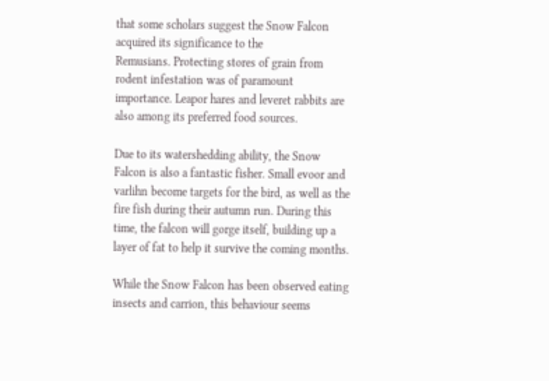that some scholars suggest the Snow Falcon acquired its significance to the
Remusians. Protecting stores of grain from rodent infestation was of paramount importance. Leapor hares and leveret rabbits are also among its preferred food sources.

Due to its watershedding ability, the Snow Falcon is also a fantastic fisher. Small evoor and varlihn become targets for the bird, as well as the fire fish during their autumn run. During this time, the falcon will gorge itself, building up a layer of fat to help it survive the coming months.

While the Snow Falcon has been observed eating insects and carrion, this behaviour seems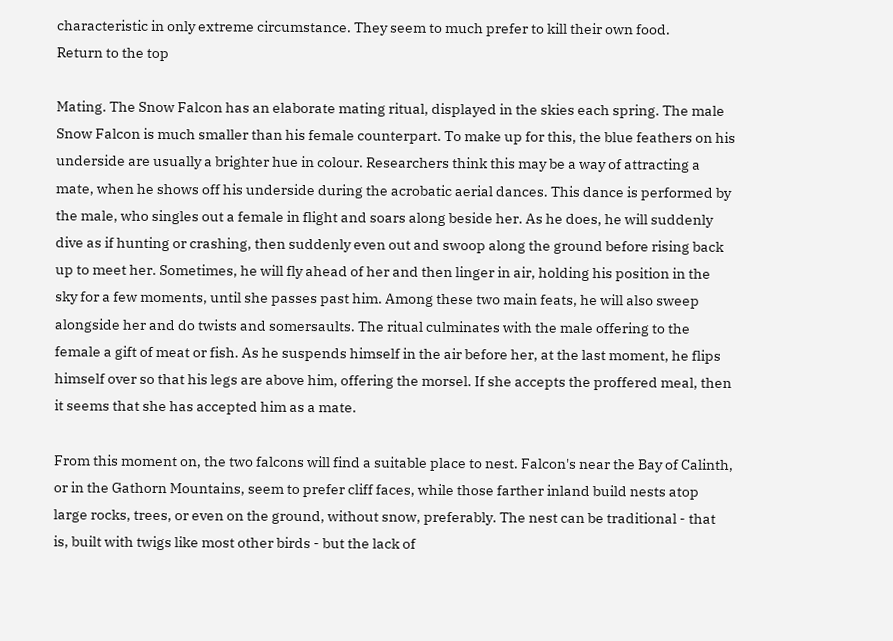characteristic in only extreme circumstance. They seem to much prefer to kill their own food.
Return to the top

Mating. The Snow Falcon has an elaborate mating ritual, displayed in the skies each spring. The male Snow Falcon is much smaller than his female counterpart. To make up for this, the blue feathers on his underside are usually a brighter hue in colour. Researchers think this may be a way of attracting a mate, when he shows off his underside during the acrobatic aerial dances. This dance is performed by the male, who singles out a female in flight and soars along beside her. As he does, he will suddenly dive as if hunting or crashing, then suddenly even out and swoop along the ground before rising back up to meet her. Sometimes, he will fly ahead of her and then linger in air, holding his position in the sky for a few moments, until she passes past him. Among these two main feats, he will also sweep alongside her and do twists and somersaults. The ritual culminates with the male offering to the female a gift of meat or fish. As he suspends himself in the air before her, at the last moment, he flips himself over so that his legs are above him, offering the morsel. If she accepts the proffered meal, then it seems that she has accepted him as a mate.

From this moment on, the two falcons will find a suitable place to nest. Falcon's near the Bay of Calinth, or in the Gathorn Mountains, seem to prefer cliff faces, while those farther inland build nests atop large rocks, trees, or even on the ground, without snow, preferably. The nest can be traditional - that is, built with twigs like most other birds - but the lack of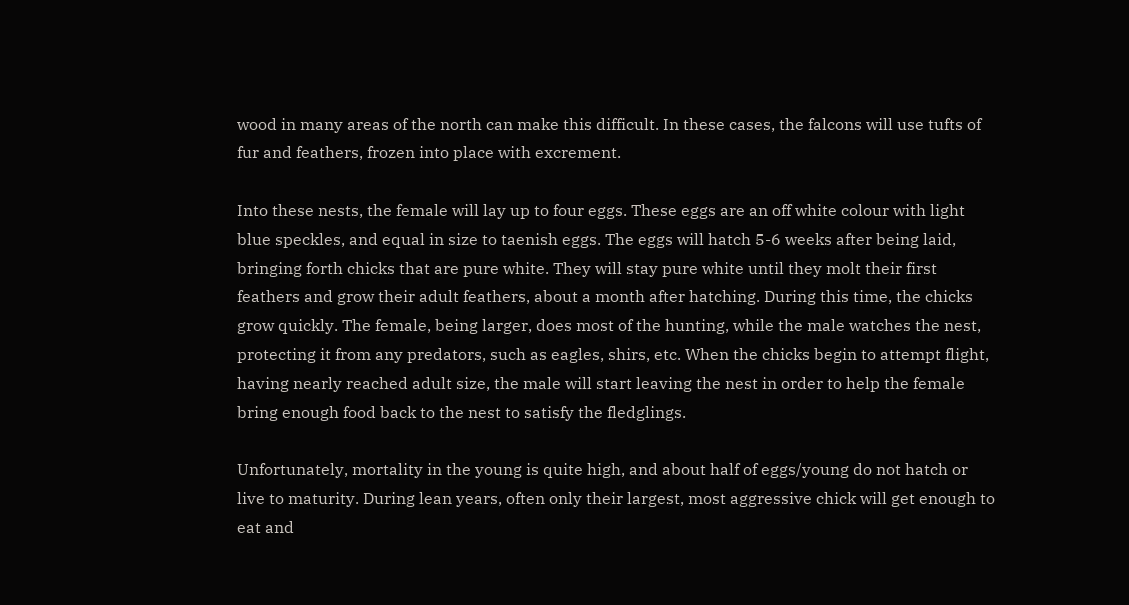wood in many areas of the north can make this difficult. In these cases, the falcons will use tufts of fur and feathers, frozen into place with excrement.

Into these nests, the female will lay up to four eggs. These eggs are an off white colour with light blue speckles, and equal in size to taenish eggs. The eggs will hatch 5-6 weeks after being laid, bringing forth chicks that are pure white. They will stay pure white until they molt their first feathers and grow their adult feathers, about a month after hatching. During this time, the chicks grow quickly. The female, being larger, does most of the hunting, while the male watches the nest, protecting it from any predators, such as eagles, shirs, etc. When the chicks begin to attempt flight, having nearly reached adult size, the male will start leaving the nest in order to help the female bring enough food back to the nest to satisfy the fledglings.

Unfortunately, mortality in the young is quite high, and about half of eggs/young do not hatch or live to maturity. During lean years, often only their largest, most aggressive chick will get enough to eat and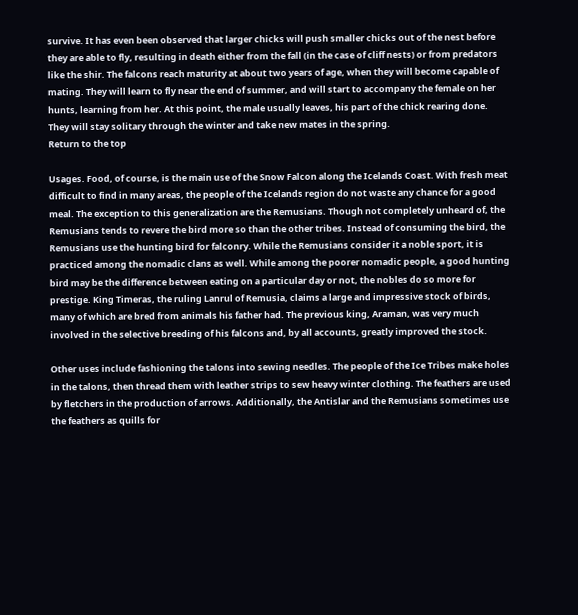survive. It has even been observed that larger chicks will push smaller chicks out of the nest before they are able to fly, resulting in death either from the fall (in the case of cliff nests) or from predators like the shir. The falcons reach maturity at about two years of age, when they will become capable of mating. They will learn to fly near the end of summer, and will start to accompany the female on her hunts, learning from her. At this point, the male usually leaves, his part of the chick rearing done. They will stay solitary through the winter and take new mates in the spring.
Return to the top

Usages. Food, of course, is the main use of the Snow Falcon along the Icelands Coast. With fresh meat difficult to find in many areas, the people of the Icelands region do not waste any chance for a good meal. The exception to this generalization are the Remusians. Though not completely unheard of, the Remusians tends to revere the bird more so than the other tribes. Instead of consuming the bird, the Remusians use the hunting bird for falconry. While the Remusians consider it a noble sport, it is practiced among the nomadic clans as well. While among the poorer nomadic people, a good hunting bird may be the difference between eating on a particular day or not, the nobles do so more for prestige. King Timeras, the ruling Lanrul of Remusia, claims a large and impressive stock of birds, many of which are bred from animals his father had. The previous king, Araman, was very much involved in the selective breeding of his falcons and, by all accounts, greatly improved the stock.

Other uses include fashioning the talons into sewing needles. The people of the Ice Tribes make holes in the talons, then thread them with leather strips to sew heavy winter clothing. The feathers are used by fletchers in the production of arrows. Additionally, the Antislar and the Remusians sometimes use the feathers as quills for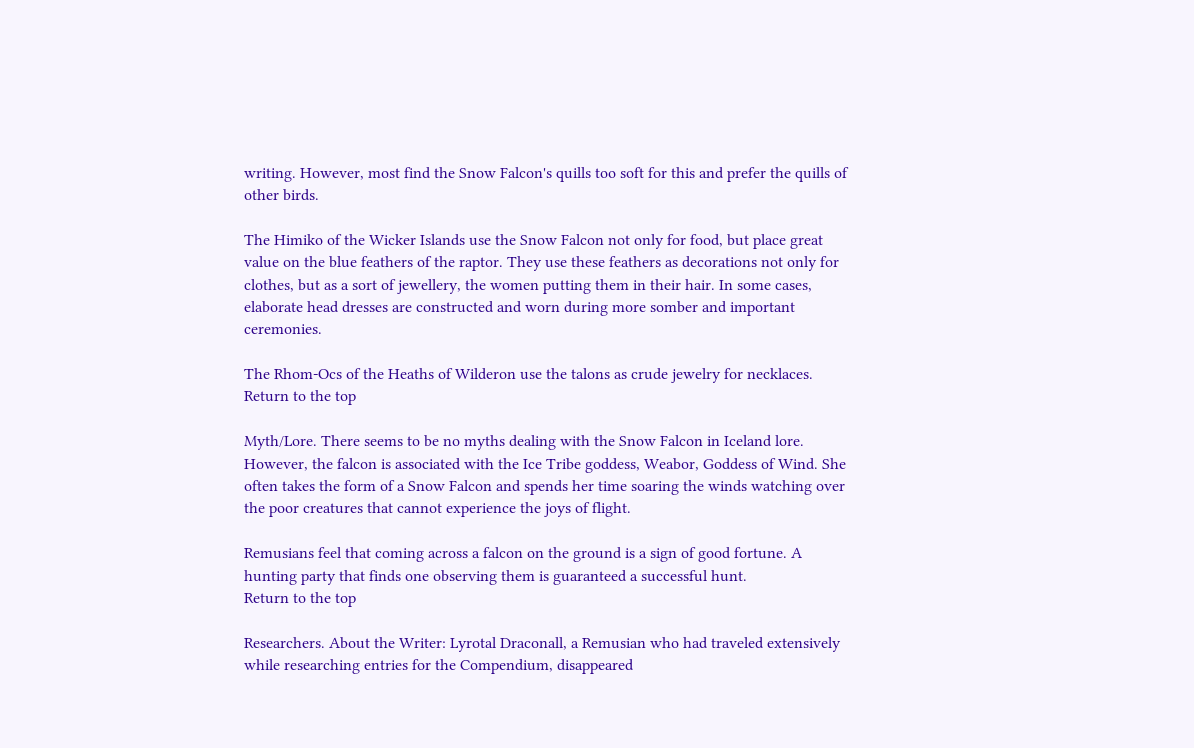writing. However, most find the Snow Falcon's quills too soft for this and prefer the quills of other birds.

The Himiko of the Wicker Islands use the Snow Falcon not only for food, but place great value on the blue feathers of the raptor. They use these feathers as decorations not only for clothes, but as a sort of jewellery, the women putting them in their hair. In some cases, elaborate head dresses are constructed and worn during more somber and important ceremonies.

The Rhom-Ocs of the Heaths of Wilderon use the talons as crude jewelry for necklaces.
Return to the top

Myth/Lore. There seems to be no myths dealing with the Snow Falcon in Iceland lore. However, the falcon is associated with the Ice Tribe goddess, Weabor, Goddess of Wind. She often takes the form of a Snow Falcon and spends her time soaring the winds watching over the poor creatures that cannot experience the joys of flight.

Remusians feel that coming across a falcon on the ground is a sign of good fortune. A hunting party that finds one observing them is guaranteed a successful hunt.
Return to the top

Researchers. About the Writer: Lyrotal Draconall, a Remusian who had traveled extensively while researching entries for the Compendium, disappeared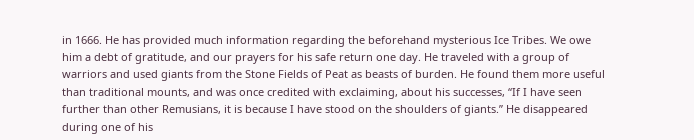in 1666. He has provided much information regarding the beforehand mysterious Ice Tribes. We owe him a debt of gratitude, and our prayers for his safe return one day. He traveled with a group of warriors and used giants from the Stone Fields of Peat as beasts of burden. He found them more useful than traditional mounts, and was once credited with exclaiming, about his successes, “If I have seen further than other Remusians, it is because I have stood on the shoulders of giants.” He disappeared during one of his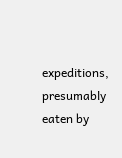expeditions, presumably eaten by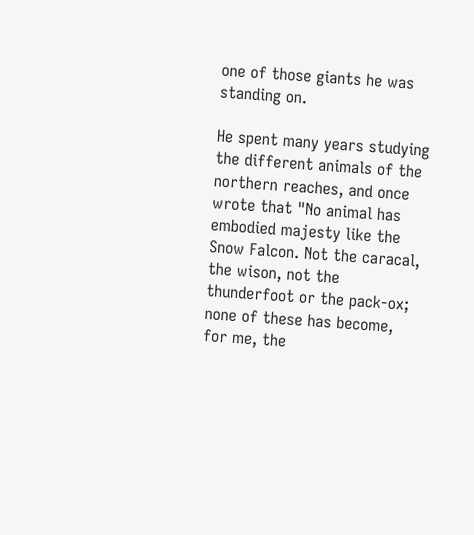one of those giants he was standing on.

He spent many years studying the different animals of the northern reaches, and once wrote that "No animal has embodied majesty like the Snow Falcon. Not the caracal, the wison, not the thunderfoot or the pack-ox; none of these has become, for me, the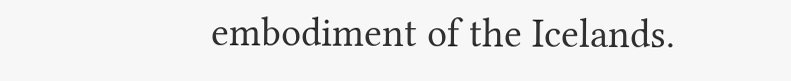embodiment of the Icelands.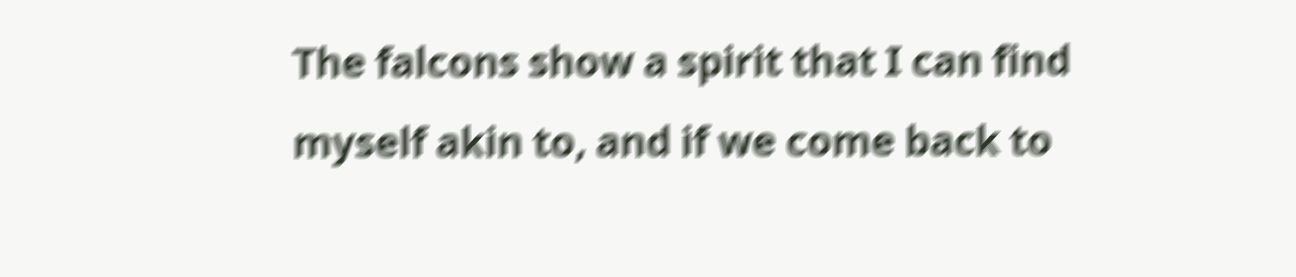The falcons show a spirit that I can find myself akin to, and if we come back to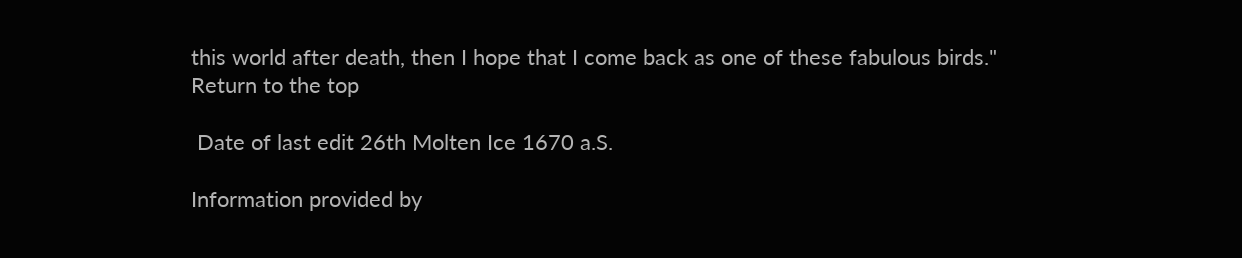this world after death, then I hope that I come back as one of these fabulous birds." Return to the top

 Date of last edit 26th Molten Ice 1670 a.S.

Information provided by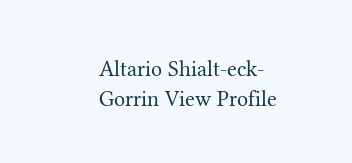Altario Shialt-eck-Gorrin View Profile